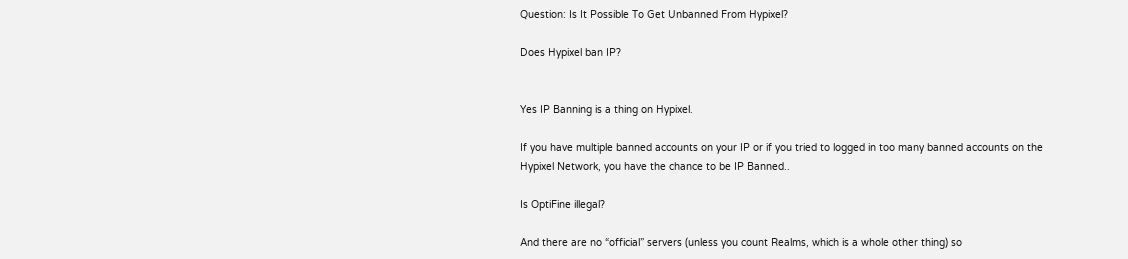Question: Is It Possible To Get Unbanned From Hypixel?

Does Hypixel ban IP?


Yes IP Banning is a thing on Hypixel.

If you have multiple banned accounts on your IP or if you tried to logged in too many banned accounts on the Hypixel Network, you have the chance to be IP Banned..

Is OptiFine illegal?

And there are no “official” servers (unless you count Realms, which is a whole other thing) so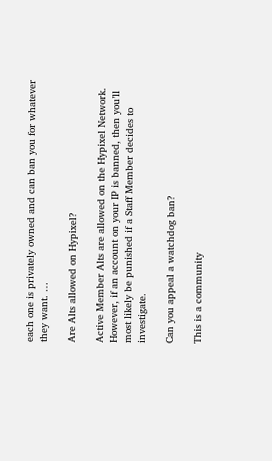each one is privately owned and can ban you for whatever they want. …

Are Alts allowed on Hypixel?

Active Member Alts are allowed on the Hypixel Network. However, if an account on your IP is banned, then you’ll most likely be punished if a Staff Member decides to investigate.

Can you appeal a watchdog ban?

This is a community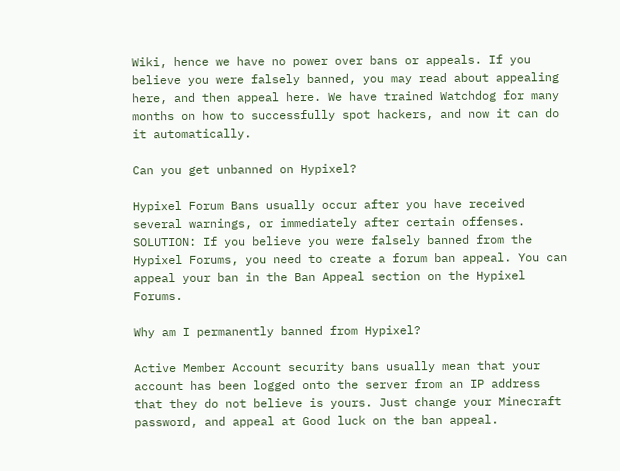Wiki, hence we have no power over bans or appeals. If you believe you were falsely banned, you may read about appealing here, and then appeal here. We have trained Watchdog for many months on how to successfully spot hackers, and now it can do it automatically.

Can you get unbanned on Hypixel?

Hypixel Forum Bans usually occur after you have received several warnings, or immediately after certain offenses. SOLUTION: If you believe you were falsely banned from the Hypixel Forums, you need to create a forum ban appeal. You can appeal your ban in the Ban Appeal section on the Hypixel Forums.

Why am I permanently banned from Hypixel?

Active Member Account security bans usually mean that your account has been logged onto the server from an IP address that they do not believe is yours. Just change your Minecraft password, and appeal at Good luck on the ban appeal.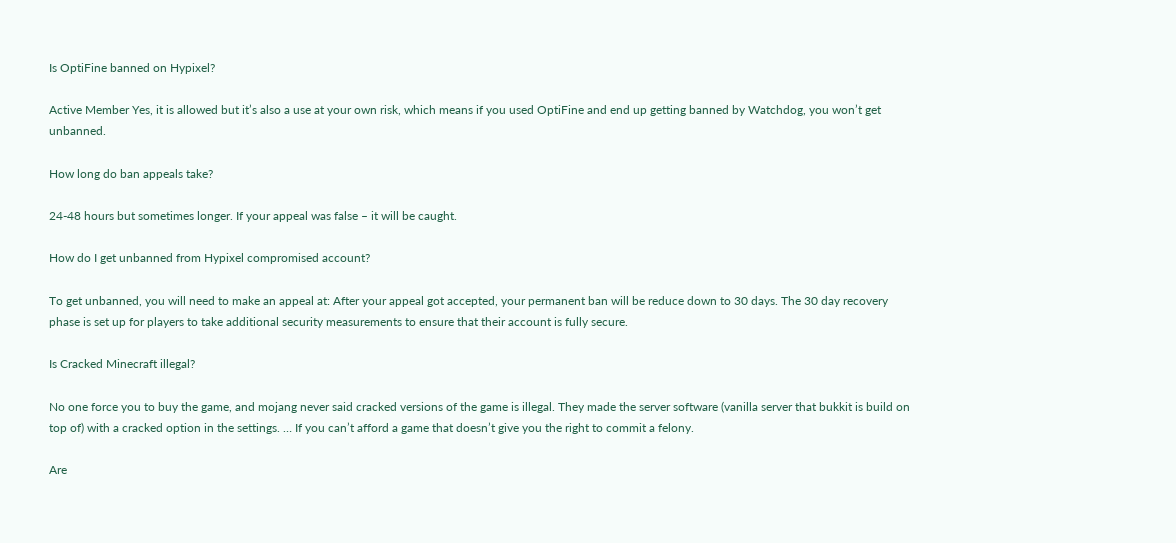Is OptiFine banned on Hypixel?

Active Member Yes, it is allowed but it’s also a use at your own risk, which means if you used OptiFine and end up getting banned by Watchdog, you won’t get unbanned.

How long do ban appeals take?

24-48 hours but sometimes longer. If your appeal was false – it will be caught.

How do I get unbanned from Hypixel compromised account?

To get unbanned, you will need to make an appeal at: After your appeal got accepted, your permanent ban will be reduce down to 30 days. The 30 day recovery phase is set up for players to take additional security measurements to ensure that their account is fully secure.

Is Cracked Minecraft illegal?

No one force you to buy the game, and mojang never said cracked versions of the game is illegal. They made the server software (vanilla server that bukkit is build on top of) with a cracked option in the settings. … If you can’t afford a game that doesn’t give you the right to commit a felony.

Are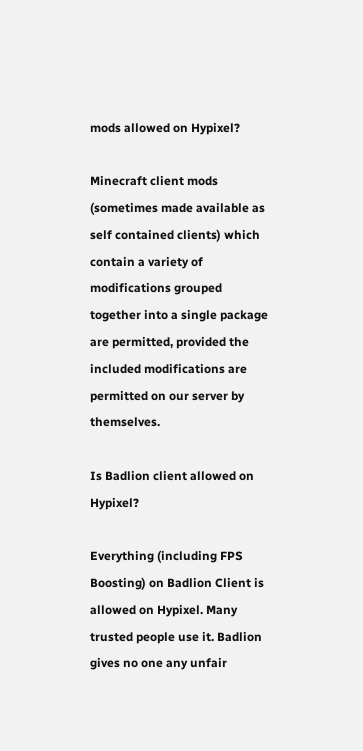mods allowed on Hypixel?

Minecraft client mods (sometimes made available as self contained clients) which contain a variety of modifications grouped together into a single package are permitted, provided the included modifications are permitted on our server by themselves.

Is Badlion client allowed on Hypixel?

Everything (including FPS Boosting) on Badlion Client is allowed on Hypixel. Many trusted people use it. Badlion gives no one any unfair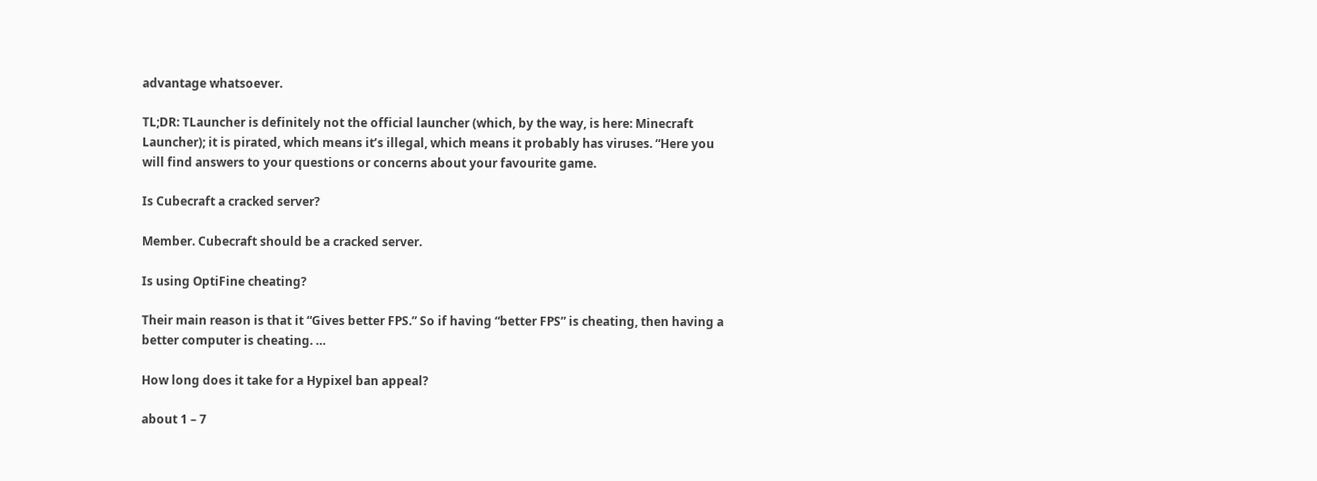advantage whatsoever.

TL;DR: TLauncher is definitely not the official launcher (which, by the way, is here: Minecraft Launcher); it is pirated, which means it’s illegal, which means it probably has viruses. “Here you will find answers to your questions or concerns about your favourite game.

Is Cubecraft a cracked server?

Member. Cubecraft should be a cracked server.

Is using OptiFine cheating?

Their main reason is that it “Gives better FPS.” So if having “better FPS” is cheating, then having a better computer is cheating. …

How long does it take for a Hypixel ban appeal?

about 1 – 7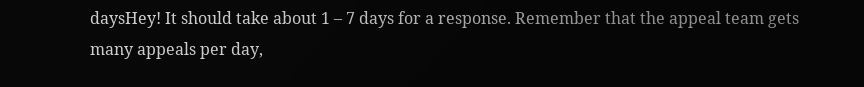daysHey! It should take about 1 – 7 days for a response. Remember that the appeal team gets many appeals per day,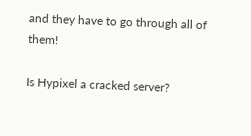and they have to go through all of them!

Is Hypixel a cracked server?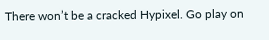There won’t be a cracked Hypixel. Go play on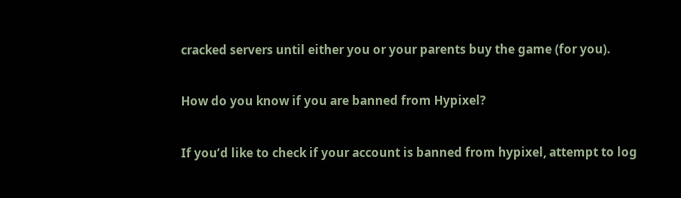cracked servers until either you or your parents buy the game (for you).

How do you know if you are banned from Hypixel?

If you’d like to check if your account is banned from hypixel, attempt to log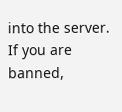into the server. If you are banned,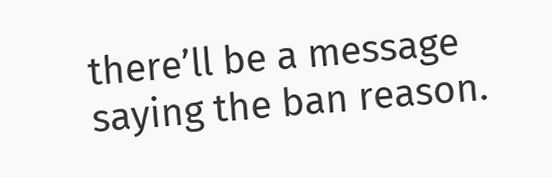there’ll be a message saying the ban reason.